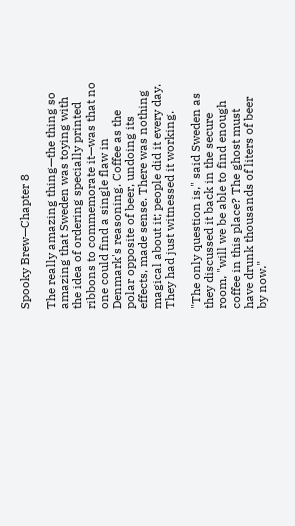Spooky Brew—Chapter 8

The really amazing thing—the thing so amazing that Sweden was toying with the idea of ordering specially printed ribbons to commemorate it—was that no one could find a single flaw in Denmark's reasoning. Coffee as the polar opposite of beer, undoing its effects, made sense. There was nothing magical about it; people did it every day. They had just witnessed it working.

"The only question is," said Sweden as they discussed it back in the secure room, "will we be able to find enough coffee in this place? The ghost must have drunk thousands of liters of beer by now."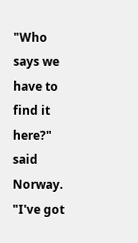"Who says we have to find it here?" said Norway. "I've got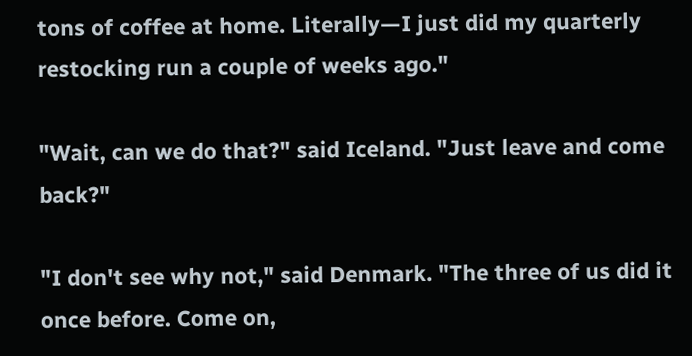tons of coffee at home. Literally—I just did my quarterly restocking run a couple of weeks ago."

"Wait, can we do that?" said Iceland. "Just leave and come back?"

"I don't see why not," said Denmark. "The three of us did it once before. Come on,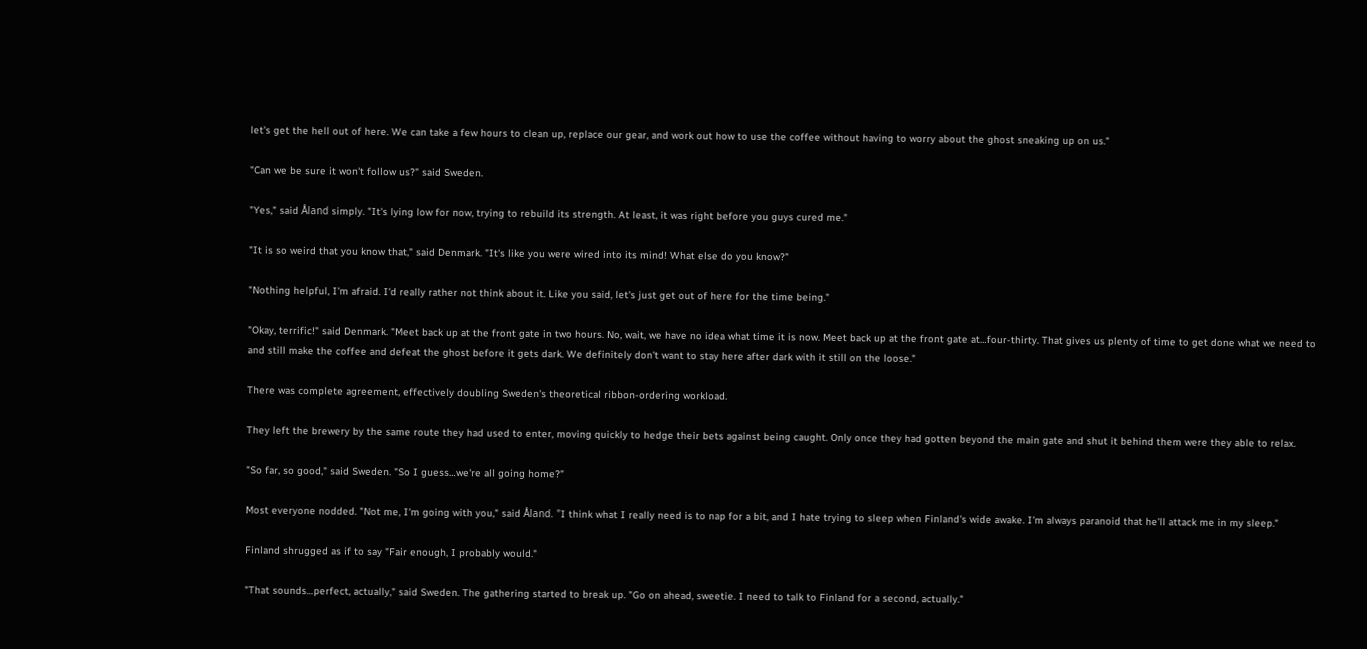let's get the hell out of here. We can take a few hours to clean up, replace our gear, and work out how to use the coffee without having to worry about the ghost sneaking up on us."

"Can we be sure it won't follow us?" said Sweden.

"Yes," said Åland simply. "It's lying low for now, trying to rebuild its strength. At least, it was right before you guys cured me."

"It is so weird that you know that," said Denmark. "It's like you were wired into its mind! What else do you know?"

"Nothing helpful, I'm afraid. I'd really rather not think about it. Like you said, let's just get out of here for the time being."

"Okay, terrific!" said Denmark. "Meet back up at the front gate in two hours. No, wait, we have no idea what time it is now. Meet back up at the front gate at…four-thirty. That gives us plenty of time to get done what we need to and still make the coffee and defeat the ghost before it gets dark. We definitely don't want to stay here after dark with it still on the loose."

There was complete agreement, effectively doubling Sweden's theoretical ribbon-ordering workload.

They left the brewery by the same route they had used to enter, moving quickly to hedge their bets against being caught. Only once they had gotten beyond the main gate and shut it behind them were they able to relax.

"So far, so good," said Sweden. "So I guess…we're all going home?"

Most everyone nodded. "Not me, I'm going with you," said Åland. "I think what I really need is to nap for a bit, and I hate trying to sleep when Finland's wide awake. I'm always paranoid that he'll attack me in my sleep."

Finland shrugged as if to say "Fair enough, I probably would."

"That sounds…perfect, actually," said Sweden. The gathering started to break up. "Go on ahead, sweetie. I need to talk to Finland for a second, actually."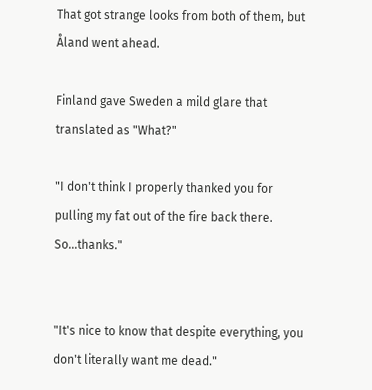That got strange looks from both of them, but Åland went ahead.

Finland gave Sweden a mild glare that translated as "What?"

"I don't think I properly thanked you for pulling my fat out of the fire back there. So…thanks."


"It's nice to know that despite everything, you don't literally want me dead."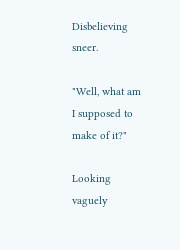Disbelieving sneer.

"Well, what am I supposed to make of it?"

Looking vaguely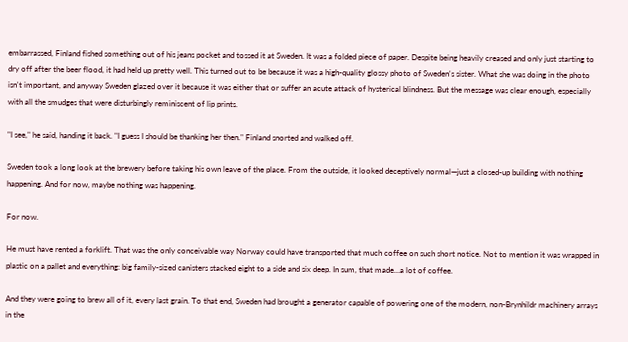embarrassed, Finland fished something out of his jeans pocket and tossed it at Sweden. It was a folded piece of paper. Despite being heavily creased and only just starting to dry off after the beer flood, it had held up pretty well. This turned out to be because it was a high-quality glossy photo of Sweden's sister. What she was doing in the photo isn't important, and anyway Sweden glazed over it because it was either that or suffer an acute attack of hysterical blindness. But the message was clear enough, especially with all the smudges that were disturbingly reminiscent of lip prints.

"I see," he said, handing it back. "I guess I should be thanking her then." Finland snorted and walked off.

Sweden took a long look at the brewery before taking his own leave of the place. From the outside, it looked deceptively normal—just a closed-up building with nothing happening. And for now, maybe nothing was happening.

For now.

He must have rented a forklift. That was the only conceivable way Norway could have transported that much coffee on such short notice. Not to mention it was wrapped in plastic on a pallet and everything: big family-sized canisters stacked eight to a side and six deep. In sum, that made…a lot of coffee.

And they were going to brew all of it, every last grain. To that end, Sweden had brought a generator capable of powering one of the modern, non-Brynhildr machinery arrays in the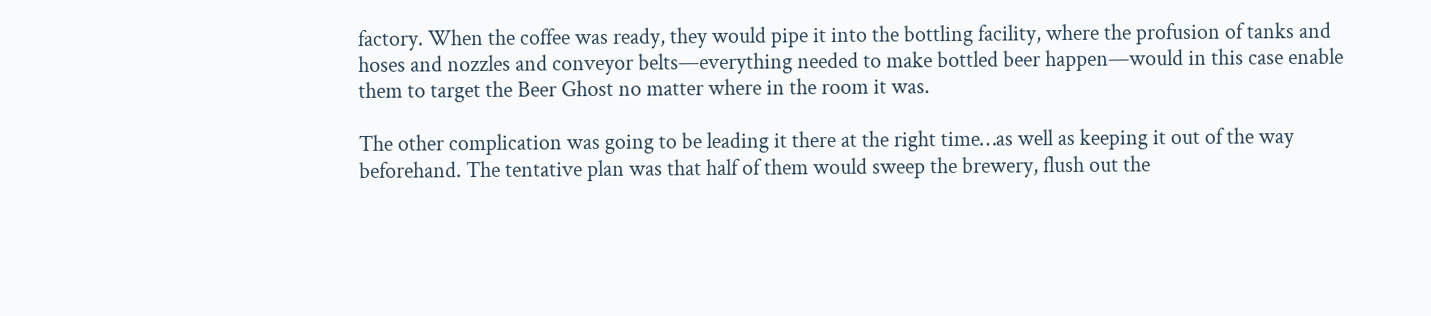factory. When the coffee was ready, they would pipe it into the bottling facility, where the profusion of tanks and hoses and nozzles and conveyor belts—everything needed to make bottled beer happen—would in this case enable them to target the Beer Ghost no matter where in the room it was.

The other complication was going to be leading it there at the right time…as well as keeping it out of the way beforehand. The tentative plan was that half of them would sweep the brewery, flush out the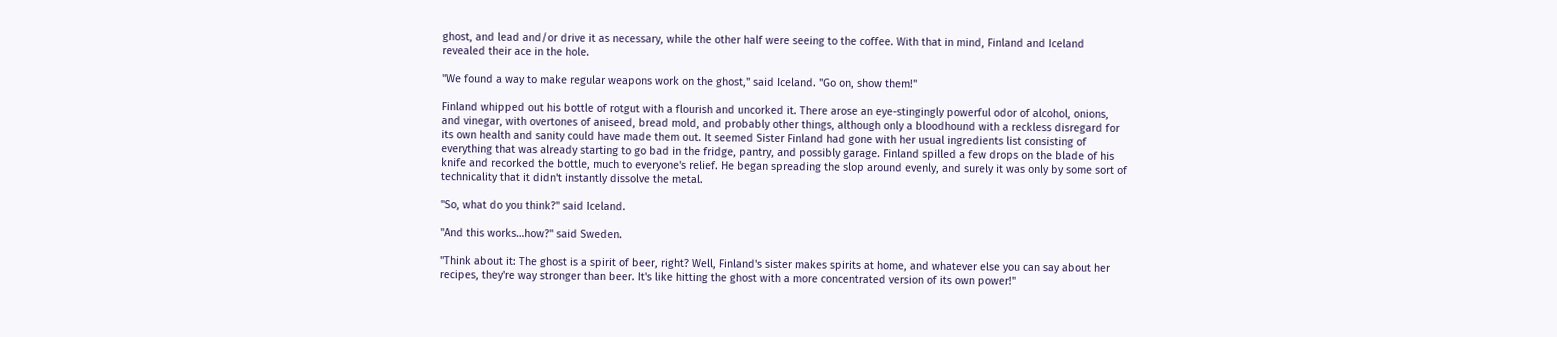ghost, and lead and/or drive it as necessary, while the other half were seeing to the coffee. With that in mind, Finland and Iceland revealed their ace in the hole.

"We found a way to make regular weapons work on the ghost," said Iceland. "Go on, show them!"

Finland whipped out his bottle of rotgut with a flourish and uncorked it. There arose an eye-stingingly powerful odor of alcohol, onions, and vinegar, with overtones of aniseed, bread mold, and probably other things, although only a bloodhound with a reckless disregard for its own health and sanity could have made them out. It seemed Sister Finland had gone with her usual ingredients list consisting of everything that was already starting to go bad in the fridge, pantry, and possibly garage. Finland spilled a few drops on the blade of his knife and recorked the bottle, much to everyone's relief. He began spreading the slop around evenly, and surely it was only by some sort of technicality that it didn't instantly dissolve the metal.

"So, what do you think?" said Iceland.

"And this works…how?" said Sweden.

"Think about it: The ghost is a spirit of beer, right? Well, Finland's sister makes spirits at home, and whatever else you can say about her recipes, they're way stronger than beer. It's like hitting the ghost with a more concentrated version of its own power!"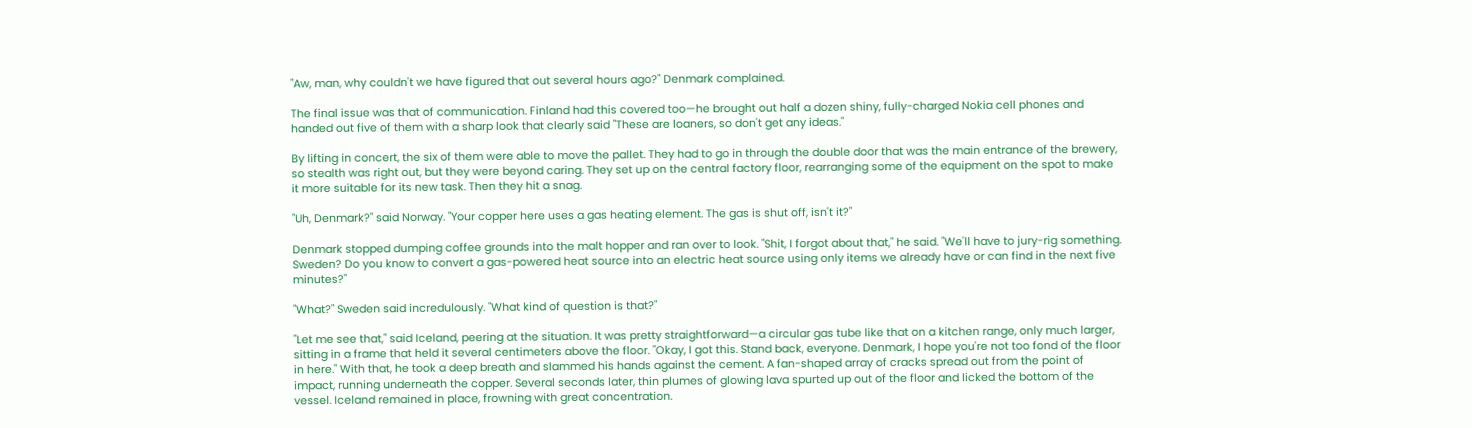"Aw, man, why couldn't we have figured that out several hours ago?" Denmark complained.

The final issue was that of communication. Finland had this covered too—he brought out half a dozen shiny, fully-charged Nokia cell phones and handed out five of them with a sharp look that clearly said "These are loaners, so don't get any ideas."

By lifting in concert, the six of them were able to move the pallet. They had to go in through the double door that was the main entrance of the brewery, so stealth was right out, but they were beyond caring. They set up on the central factory floor, rearranging some of the equipment on the spot to make it more suitable for its new task. Then they hit a snag.

"Uh, Denmark?" said Norway. "Your copper here uses a gas heating element. The gas is shut off, isn't it?"

Denmark stopped dumping coffee grounds into the malt hopper and ran over to look. "Shit, I forgot about that," he said. "We'll have to jury-rig something. Sweden? Do you know to convert a gas-powered heat source into an electric heat source using only items we already have or can find in the next five minutes?"

"What?" Sweden said incredulously. "What kind of question is that?"

"Let me see that," said Iceland, peering at the situation. It was pretty straightforward—a circular gas tube like that on a kitchen range, only much larger, sitting in a frame that held it several centimeters above the floor. "Okay, I got this. Stand back, everyone. Denmark, I hope you're not too fond of the floor in here." With that, he took a deep breath and slammed his hands against the cement. A fan-shaped array of cracks spread out from the point of impact, running underneath the copper. Several seconds later, thin plumes of glowing lava spurted up out of the floor and licked the bottom of the vessel. Iceland remained in place, frowning with great concentration.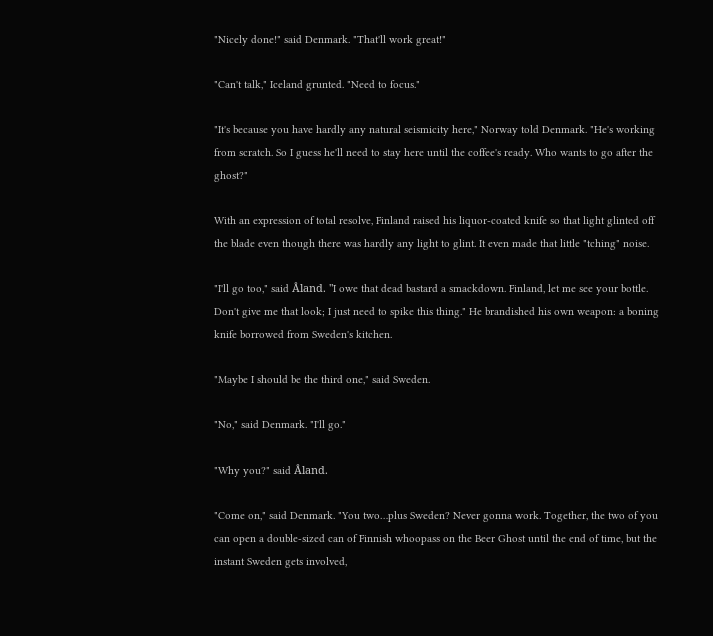"Nicely done!" said Denmark. "That'll work great!"

"Can't talk," Iceland grunted. "Need to focus."

"It's because you have hardly any natural seismicity here," Norway told Denmark. "He's working from scratch. So I guess he'll need to stay here until the coffee's ready. Who wants to go after the ghost?"

With an expression of total resolve, Finland raised his liquor-coated knife so that light glinted off the blade even though there was hardly any light to glint. It even made that little "tching" noise.

"I'll go too," said Åland. "I owe that dead bastard a smackdown. Finland, let me see your bottle. Don't give me that look; I just need to spike this thing." He brandished his own weapon: a boning knife borrowed from Sweden's kitchen.

"Maybe I should be the third one," said Sweden.

"No," said Denmark. "I'll go."

"Why you?" said Åland.

"Come on," said Denmark. "You two…plus Sweden? Never gonna work. Together, the two of you can open a double-sized can of Finnish whoopass on the Beer Ghost until the end of time, but the instant Sweden gets involved,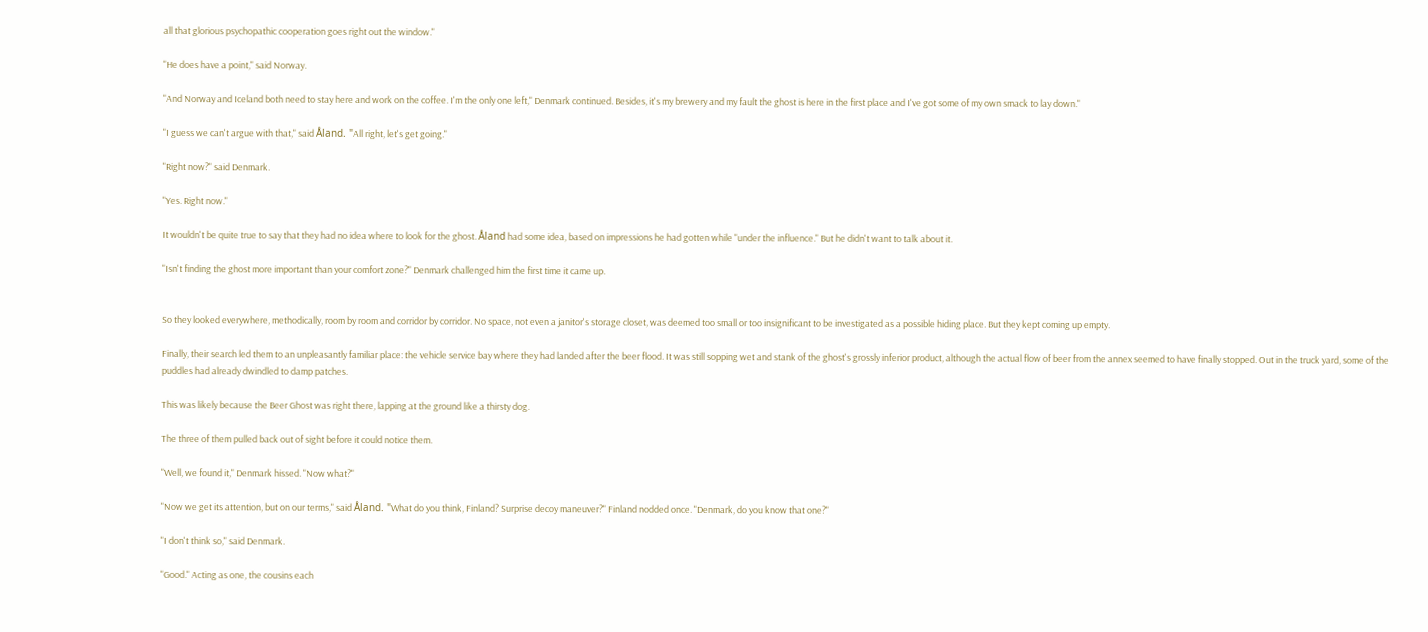all that glorious psychopathic cooperation goes right out the window."

"He does have a point," said Norway.

"And Norway and Iceland both need to stay here and work on the coffee. I'm the only one left," Denmark continued. Besides, it's my brewery and my fault the ghost is here in the first place and I've got some of my own smack to lay down."

"I guess we can't argue with that," said Åland. "All right, let's get going."

"Right now?" said Denmark.

"Yes. Right now."

It wouldn't be quite true to say that they had no idea where to look for the ghost. Åland had some idea, based on impressions he had gotten while "under the influence." But he didn't want to talk about it.

"Isn't finding the ghost more important than your comfort zone?" Denmark challenged him the first time it came up.


So they looked everywhere, methodically, room by room and corridor by corridor. No space, not even a janitor's storage closet, was deemed too small or too insignificant to be investigated as a possible hiding place. But they kept coming up empty.

Finally, their search led them to an unpleasantly familiar place: the vehicle service bay where they had landed after the beer flood. It was still sopping wet and stank of the ghost's grossly inferior product, although the actual flow of beer from the annex seemed to have finally stopped. Out in the truck yard, some of the puddles had already dwindled to damp patches.

This was likely because the Beer Ghost was right there, lapping at the ground like a thirsty dog.

The three of them pulled back out of sight before it could notice them.

"Well, we found it," Denmark hissed. "Now what?"

"Now we get its attention, but on our terms," said Åland. "What do you think, Finland? Surprise decoy maneuver?" Finland nodded once. "Denmark, do you know that one?"

"I don't think so," said Denmark.

"Good." Acting as one, the cousins each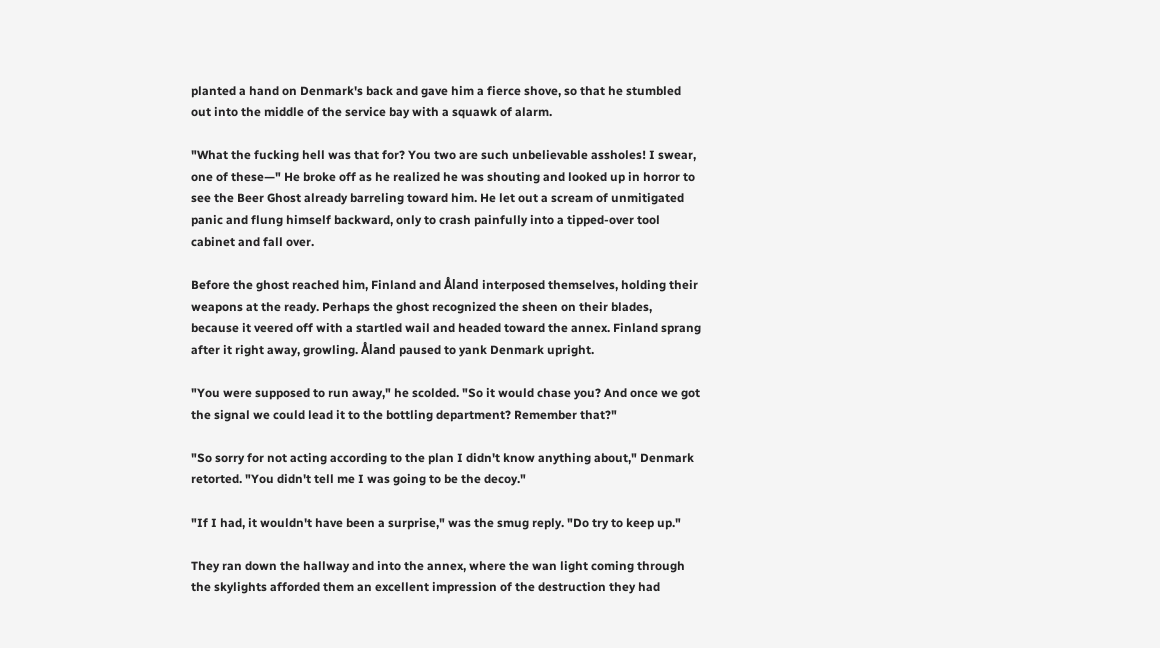planted a hand on Denmark's back and gave him a fierce shove, so that he stumbled out into the middle of the service bay with a squawk of alarm.

"What the fucking hell was that for? You two are such unbelievable assholes! I swear, one of these—" He broke off as he realized he was shouting and looked up in horror to see the Beer Ghost already barreling toward him. He let out a scream of unmitigated panic and flung himself backward, only to crash painfully into a tipped-over tool cabinet and fall over.

Before the ghost reached him, Finland and Åland interposed themselves, holding their weapons at the ready. Perhaps the ghost recognized the sheen on their blades, because it veered off with a startled wail and headed toward the annex. Finland sprang after it right away, growling. Åland paused to yank Denmark upright.

"You were supposed to run away," he scolded. "So it would chase you? And once we got the signal we could lead it to the bottling department? Remember that?"

"So sorry for not acting according to the plan I didn't know anything about," Denmark retorted. "You didn't tell me I was going to be the decoy."

"If I had, it wouldn't have been a surprise," was the smug reply. "Do try to keep up."

They ran down the hallway and into the annex, where the wan light coming through the skylights afforded them an excellent impression of the destruction they had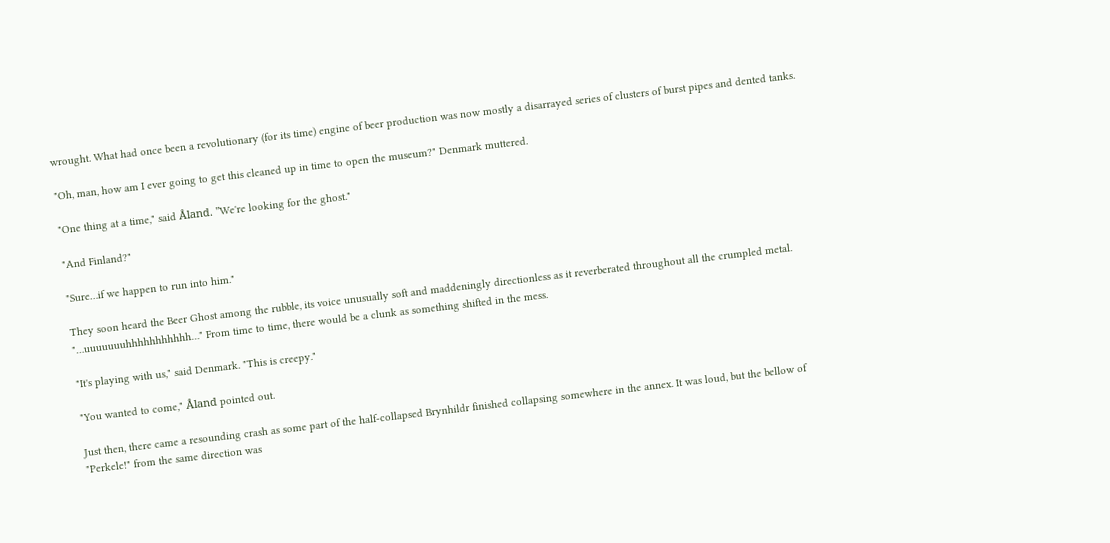wrought. What had once been a revolutionary (for its time) engine of beer production was now mostly a disarrayed series of clusters of burst pipes and dented tanks.

"Oh, man, how am I ever going to get this cleaned up in time to open the museum?" Denmark muttered.

"One thing at a time," said Åland. "We're looking for the ghost."

"And Finland?"

"Sure…if we happen to run into him."

They soon heard the Beer Ghost among the rubble, its voice unusually soft and maddeningly directionless as it reverberated throughout all the crumpled metal. "…uuuuuuuhhhhhhhhhhh…" From time to time, there would be a clunk as something shifted in the mess.

"It's playing with us," said Denmark. "This is creepy."

"You wanted to come," Åland pointed out.

Just then, there came a resounding crash as some part of the half-collapsed Brynhildr finished collapsing somewhere in the annex. It was loud, but the bellow of "Perkele!" from the same direction was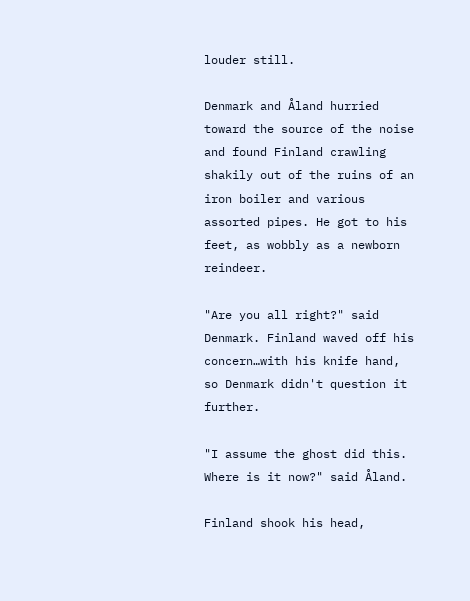louder still.

Denmark and Åland hurried toward the source of the noise and found Finland crawling shakily out of the ruins of an iron boiler and various assorted pipes. He got to his feet, as wobbly as a newborn reindeer.

"Are you all right?" said Denmark. Finland waved off his concern…with his knife hand, so Denmark didn't question it further.

"I assume the ghost did this. Where is it now?" said Åland.

Finland shook his head,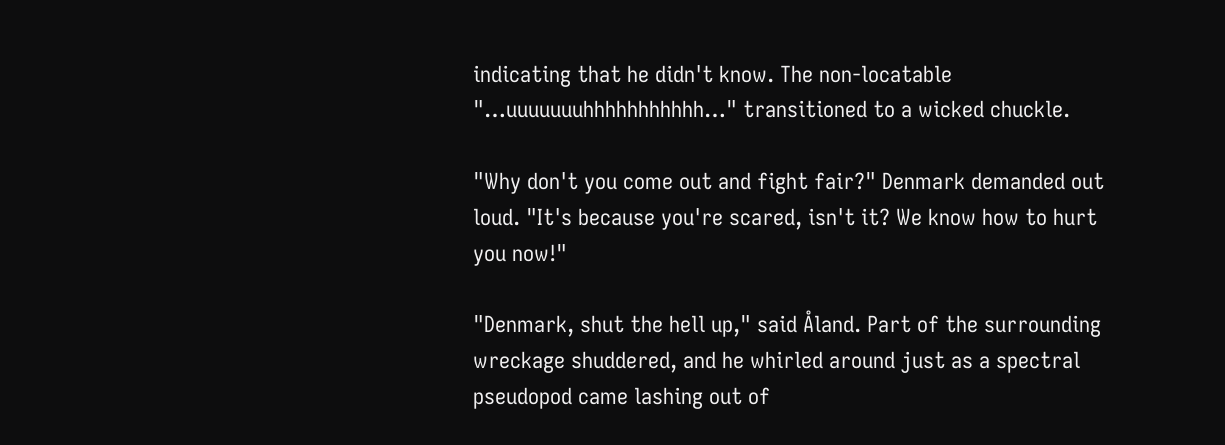indicating that he didn't know. The non-locatable "…uuuuuuuhhhhhhhhhhh…" transitioned to a wicked chuckle.

"Why don't you come out and fight fair?" Denmark demanded out loud. "It's because you're scared, isn't it? We know how to hurt you now!"

"Denmark, shut the hell up," said Åland. Part of the surrounding wreckage shuddered, and he whirled around just as a spectral pseudopod came lashing out of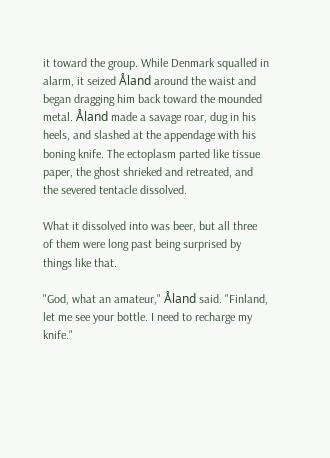it toward the group. While Denmark squalled in alarm, it seized Åland around the waist and began dragging him back toward the mounded metal. Åland made a savage roar, dug in his heels, and slashed at the appendage with his boning knife. The ectoplasm parted like tissue paper, the ghost shrieked and retreated, and the severed tentacle dissolved.

What it dissolved into was beer, but all three of them were long past being surprised by things like that.

"God, what an amateur," Åland said. "Finland, let me see your bottle. I need to recharge my knife."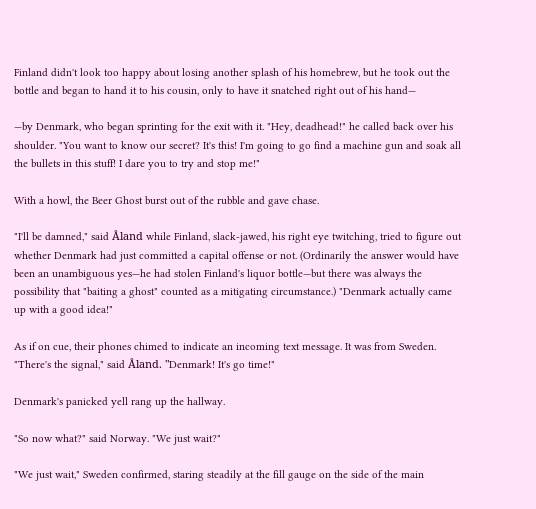Finland didn't look too happy about losing another splash of his homebrew, but he took out the bottle and began to hand it to his cousin, only to have it snatched right out of his hand—

—by Denmark, who began sprinting for the exit with it. "Hey, deadhead!" he called back over his shoulder. "You want to know our secret? It's this! I'm going to go find a machine gun and soak all the bullets in this stuff! I dare you to try and stop me!"

With a howl, the Beer Ghost burst out of the rubble and gave chase.

"I'll be damned," said Åland while Finland, slack-jawed, his right eye twitching, tried to figure out whether Denmark had just committed a capital offense or not. (Ordinarily the answer would have been an unambiguous yes—he had stolen Finland's liquor bottle—but there was always the possibility that "baiting a ghost" counted as a mitigating circumstance.) "Denmark actually came up with a good idea!"

As if on cue, their phones chimed to indicate an incoming text message. It was from Sweden. "There's the signal," said Åland. "Denmark! It's go time!"

Denmark's panicked yell rang up the hallway.

"So now what?" said Norway. "We just wait?"

"We just wait," Sweden confirmed, staring steadily at the fill gauge on the side of the main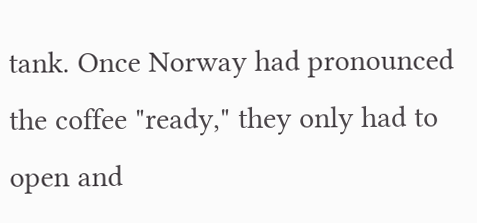tank. Once Norway had pronounced the coffee "ready," they only had to open and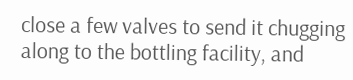close a few valves to send it chugging along to the bottling facility, and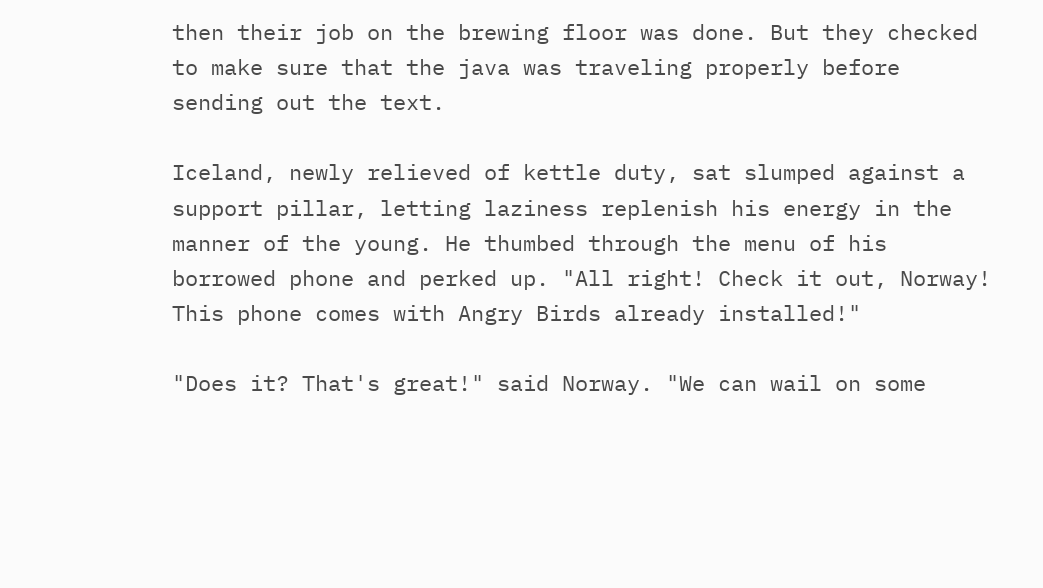then their job on the brewing floor was done. But they checked to make sure that the java was traveling properly before sending out the text.

Iceland, newly relieved of kettle duty, sat slumped against a support pillar, letting laziness replenish his energy in the manner of the young. He thumbed through the menu of his borrowed phone and perked up. "All right! Check it out, Norway! This phone comes with Angry Birds already installed!"

"Does it? That's great!" said Norway. "We can wail on some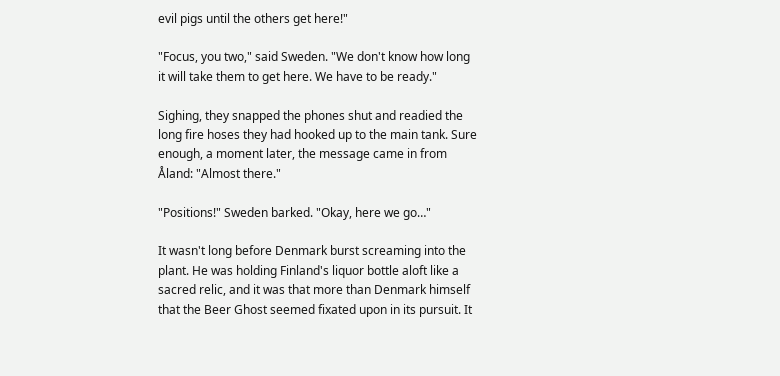evil pigs until the others get here!"

"Focus, you two," said Sweden. "We don't know how long it will take them to get here. We have to be ready."

Sighing, they snapped the phones shut and readied the long fire hoses they had hooked up to the main tank. Sure enough, a moment later, the message came in from Åland: "Almost there."

"Positions!" Sweden barked. "Okay, here we go…"

It wasn't long before Denmark burst screaming into the plant. He was holding Finland's liquor bottle aloft like a sacred relic, and it was that more than Denmark himself that the Beer Ghost seemed fixated upon in its pursuit. It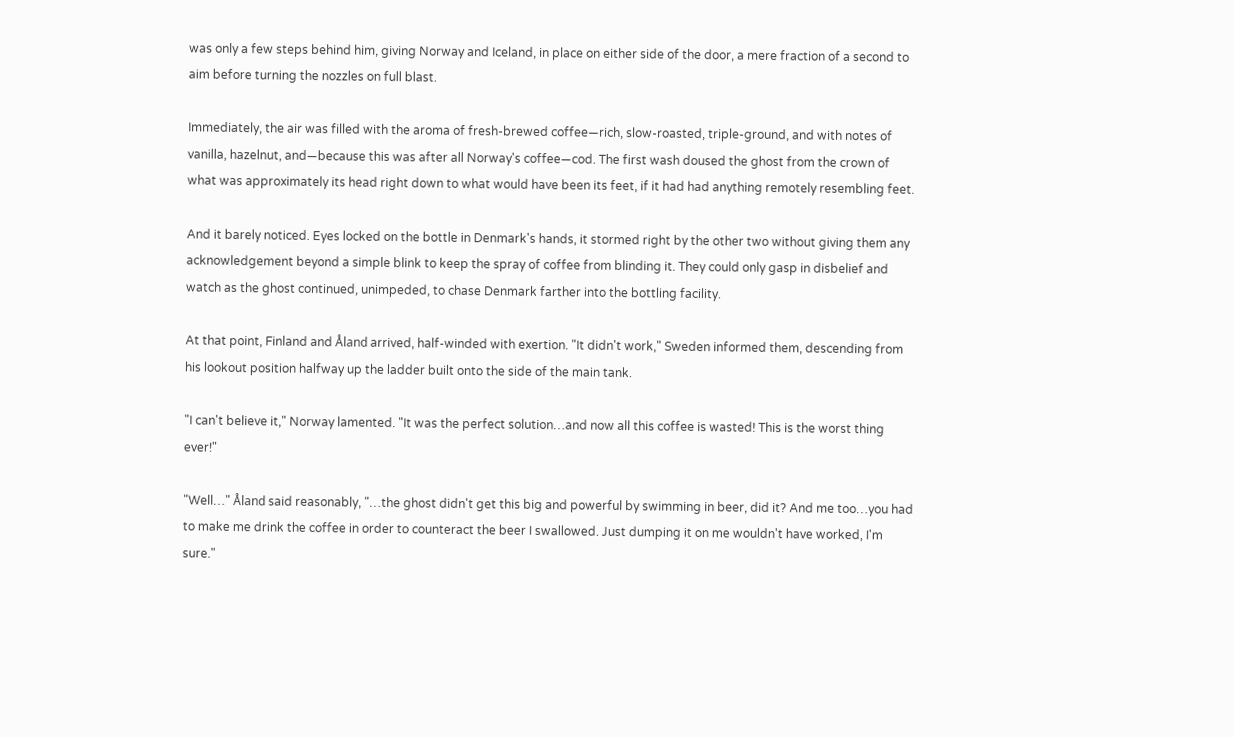was only a few steps behind him, giving Norway and Iceland, in place on either side of the door, a mere fraction of a second to aim before turning the nozzles on full blast.

Immediately, the air was filled with the aroma of fresh-brewed coffee—rich, slow-roasted, triple-ground, and with notes of vanilla, hazelnut, and—because this was after all Norway's coffee—cod. The first wash doused the ghost from the crown of what was approximately its head right down to what would have been its feet, if it had had anything remotely resembling feet.

And it barely noticed. Eyes locked on the bottle in Denmark's hands, it stormed right by the other two without giving them any acknowledgement beyond a simple blink to keep the spray of coffee from blinding it. They could only gasp in disbelief and watch as the ghost continued, unimpeded, to chase Denmark farther into the bottling facility.

At that point, Finland and Åland arrived, half-winded with exertion. "It didn't work," Sweden informed them, descending from his lookout position halfway up the ladder built onto the side of the main tank.

"I can't believe it," Norway lamented. "It was the perfect solution…and now all this coffee is wasted! This is the worst thing ever!"

"Well…" Åland said reasonably, "…the ghost didn't get this big and powerful by swimming in beer, did it? And me too…you had to make me drink the coffee in order to counteract the beer I swallowed. Just dumping it on me wouldn't have worked, I'm sure."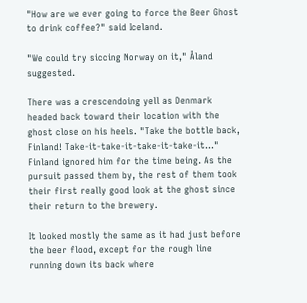"How are we ever going to force the Beer Ghost to drink coffee?" said Iceland.

"We could try siccing Norway on it," Åland suggested.

There was a crescendoing yell as Denmark headed back toward their location with the ghost close on his heels. "Take the bottle back, Finland! Take-it-take-it-take-it-take-it…" Finland ignored him for the time being. As the pursuit passed them by, the rest of them took their first really good look at the ghost since their return to the brewery.

It looked mostly the same as it had just before the beer flood, except for the rough line running down its back where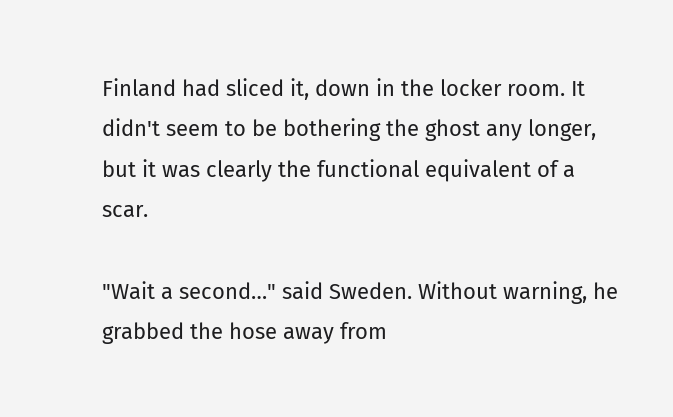Finland had sliced it, down in the locker room. It didn't seem to be bothering the ghost any longer, but it was clearly the functional equivalent of a scar.

"Wait a second…" said Sweden. Without warning, he grabbed the hose away from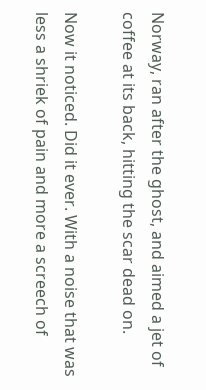Norway, ran after the ghost, and aimed a jet of coffee at its back, hitting the scar dead on.

Now it noticed. Did it ever. With a noise that was less a shriek of pain and more a screech of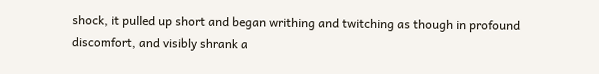shock, it pulled up short and began writhing and twitching as though in profound discomfort, and visibly shrank a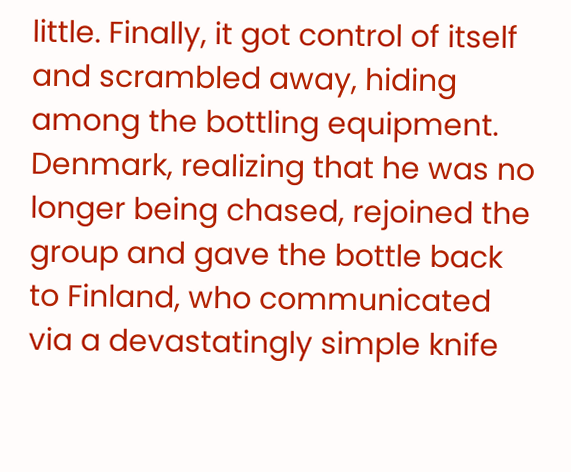little. Finally, it got control of itself and scrambled away, hiding among the bottling equipment. Denmark, realizing that he was no longer being chased, rejoined the group and gave the bottle back to Finland, who communicated via a devastatingly simple knife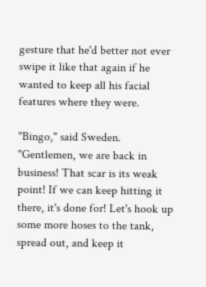gesture that he'd better not ever swipe it like that again if he wanted to keep all his facial features where they were.

"Bingo," said Sweden. "Gentlemen, we are back in business! That scar is its weak point! If we can keep hitting it there, it's done for! Let's hook up some more hoses to the tank, spread out, and keep it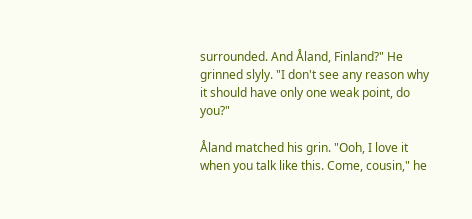surrounded. And Åland, Finland?" He grinned slyly. "I don't see any reason why it should have only one weak point, do you?"

Åland matched his grin. "Ooh, I love it when you talk like this. Come, cousin," he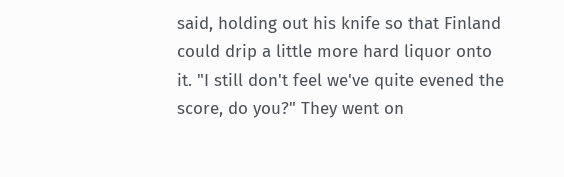said, holding out his knife so that Finland could drip a little more hard liquor onto it. "I still don't feel we've quite evened the score, do you?" They went on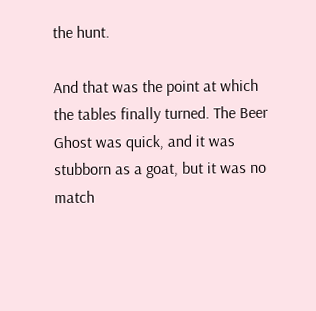the hunt.

And that was the point at which the tables finally turned. The Beer Ghost was quick, and it was stubborn as a goat, but it was no match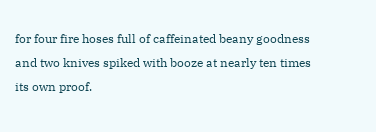for four fire hoses full of caffeinated beany goodness and two knives spiked with booze at nearly ten times its own proof.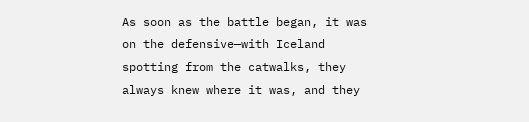As soon as the battle began, it was on the defensive—with Iceland spotting from the catwalks, they always knew where it was, and they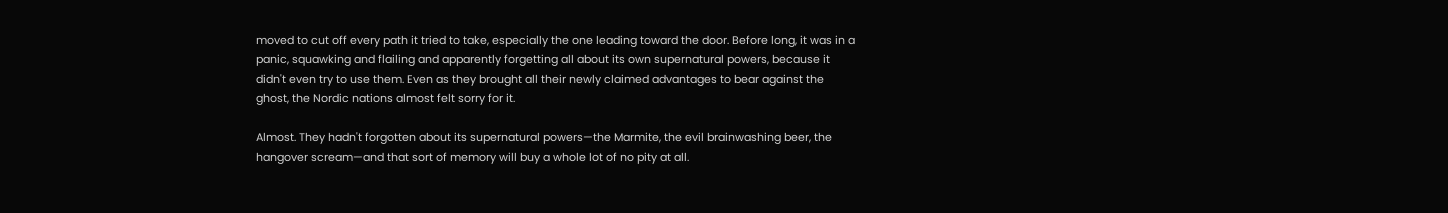moved to cut off every path it tried to take, especially the one leading toward the door. Before long, it was in a panic, squawking and flailing and apparently forgetting all about its own supernatural powers, because it didn't even try to use them. Even as they brought all their newly claimed advantages to bear against the ghost, the Nordic nations almost felt sorry for it.

Almost. They hadn't forgotten about its supernatural powers—the Marmite, the evil brainwashing beer, the hangover scream—and that sort of memory will buy a whole lot of no pity at all.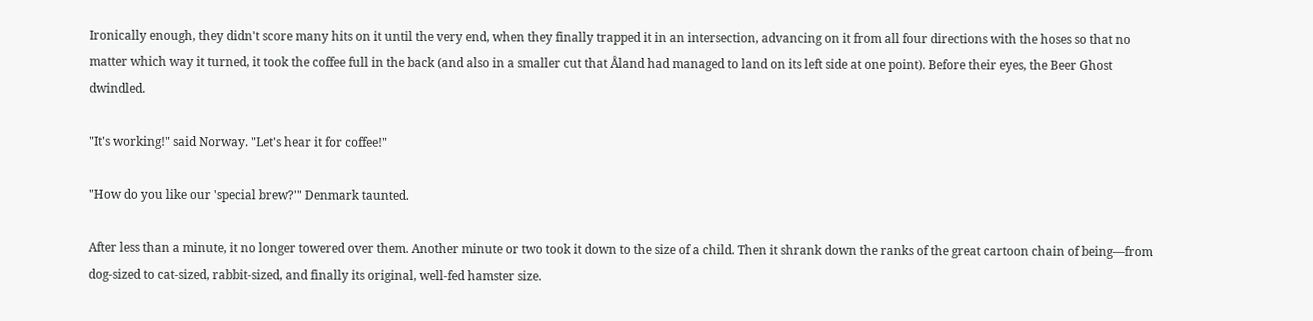Ironically enough, they didn't score many hits on it until the very end, when they finally trapped it in an intersection, advancing on it from all four directions with the hoses so that no matter which way it turned, it took the coffee full in the back (and also in a smaller cut that Åland had managed to land on its left side at one point). Before their eyes, the Beer Ghost dwindled.

"It's working!" said Norway. "Let's hear it for coffee!"

"How do you like our 'special brew?'" Denmark taunted.

After less than a minute, it no longer towered over them. Another minute or two took it down to the size of a child. Then it shrank down the ranks of the great cartoon chain of being—from dog-sized to cat-sized, rabbit-sized, and finally its original, well-fed hamster size.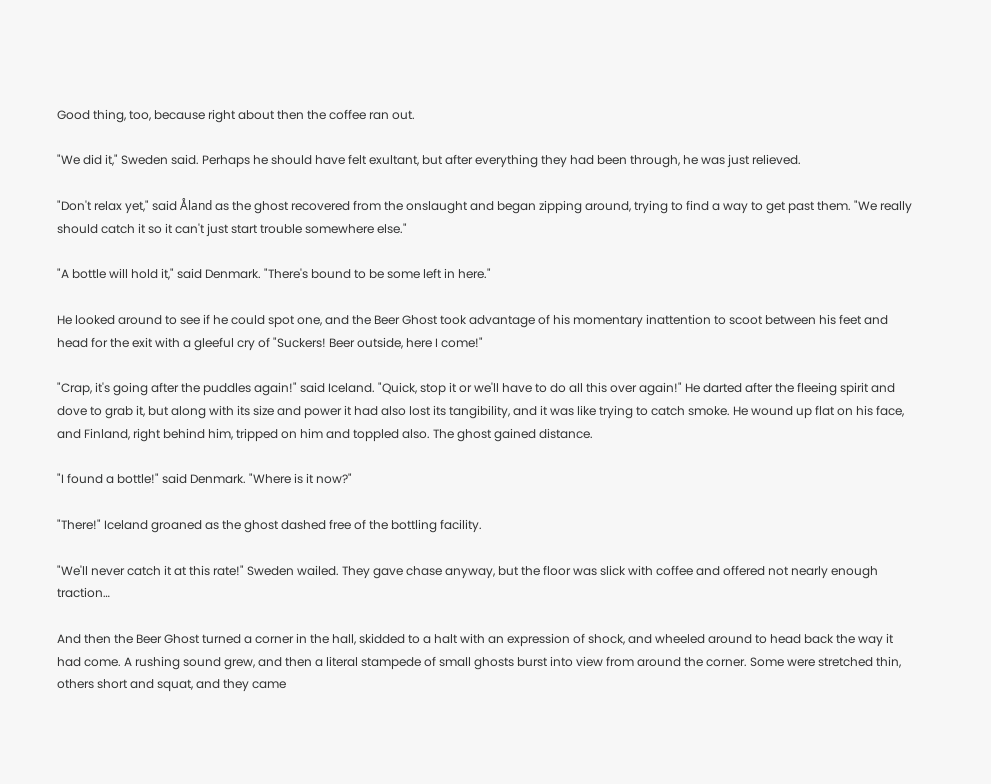Good thing, too, because right about then the coffee ran out.

"We did it," Sweden said. Perhaps he should have felt exultant, but after everything they had been through, he was just relieved.

"Don't relax yet," said Åland as the ghost recovered from the onslaught and began zipping around, trying to find a way to get past them. "We really should catch it so it can't just start trouble somewhere else."

"A bottle will hold it," said Denmark. "There's bound to be some left in here."

He looked around to see if he could spot one, and the Beer Ghost took advantage of his momentary inattention to scoot between his feet and head for the exit with a gleeful cry of "Suckers! Beer outside, here I come!"

"Crap, it's going after the puddles again!" said Iceland. "Quick, stop it or we'll have to do all this over again!" He darted after the fleeing spirit and dove to grab it, but along with its size and power it had also lost its tangibility, and it was like trying to catch smoke. He wound up flat on his face, and Finland, right behind him, tripped on him and toppled also. The ghost gained distance.

"I found a bottle!" said Denmark. "Where is it now?"

"There!" Iceland groaned as the ghost dashed free of the bottling facility.

"We'll never catch it at this rate!" Sweden wailed. They gave chase anyway, but the floor was slick with coffee and offered not nearly enough traction…

And then the Beer Ghost turned a corner in the hall, skidded to a halt with an expression of shock, and wheeled around to head back the way it had come. A rushing sound grew, and then a literal stampede of small ghosts burst into view from around the corner. Some were stretched thin, others short and squat, and they came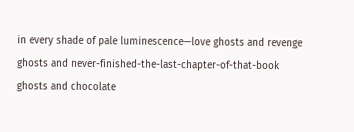in every shade of pale luminescence—love ghosts and revenge ghosts and never-finished-the-last-chapter-of-that-book ghosts and chocolate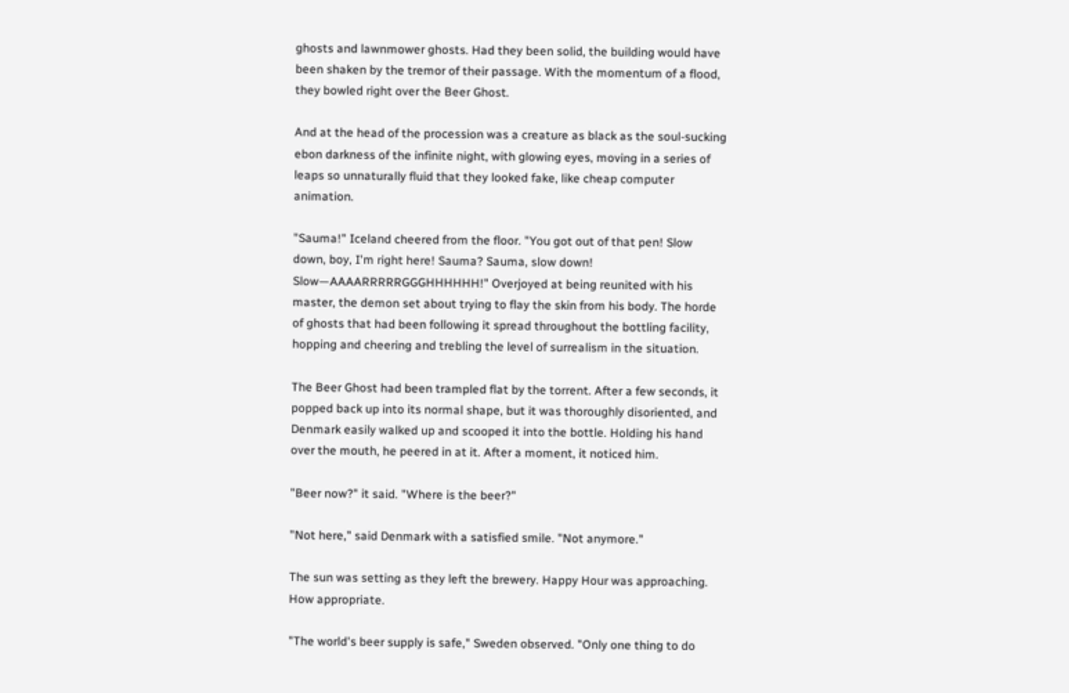ghosts and lawnmower ghosts. Had they been solid, the building would have been shaken by the tremor of their passage. With the momentum of a flood, they bowled right over the Beer Ghost.

And at the head of the procession was a creature as black as the soul-sucking ebon darkness of the infinite night, with glowing eyes, moving in a series of leaps so unnaturally fluid that they looked fake, like cheap computer animation.

"Sauma!" Iceland cheered from the floor. "You got out of that pen! Slow down, boy, I'm right here! Sauma? Sauma, slow down! Slow—AAAARRRRRGGGHHHHHH!" Overjoyed at being reunited with his master, the demon set about trying to flay the skin from his body. The horde of ghosts that had been following it spread throughout the bottling facility, hopping and cheering and trebling the level of surrealism in the situation.

The Beer Ghost had been trampled flat by the torrent. After a few seconds, it popped back up into its normal shape, but it was thoroughly disoriented, and Denmark easily walked up and scooped it into the bottle. Holding his hand over the mouth, he peered in at it. After a moment, it noticed him.

"Beer now?" it said. "Where is the beer?"

"Not here," said Denmark with a satisfied smile. "Not anymore."

The sun was setting as they left the brewery. Happy Hour was approaching. How appropriate.

"The world's beer supply is safe," Sweden observed. "Only one thing to do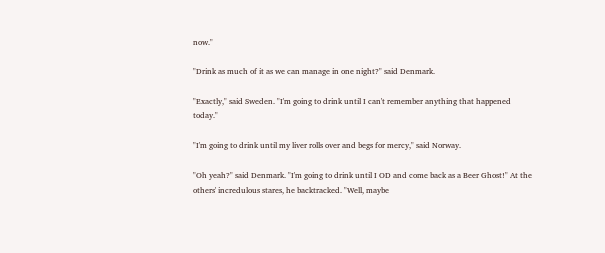now."

"Drink as much of it as we can manage in one night?" said Denmark.

"Exactly," said Sweden. "I'm going to drink until I can't remember anything that happened today."

"I'm going to drink until my liver rolls over and begs for mercy," said Norway.

"Oh yeah?" said Denmark. "I'm going to drink until I OD and come back as a Beer Ghost!" At the others' incredulous stares, he backtracked. "Well, maybe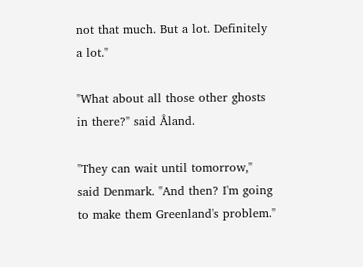not that much. But a lot. Definitely a lot."

"What about all those other ghosts in there?" said Åland.

"They can wait until tomorrow," said Denmark. "And then? I'm going to make them Greenland's problem."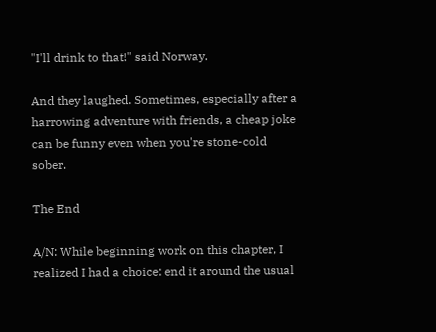"I'll drink to that!" said Norway.

And they laughed. Sometimes, especially after a harrowing adventure with friends, a cheap joke can be funny even when you're stone-cold sober.

The End

A/N: While beginning work on this chapter, I realized I had a choice: end it around the usual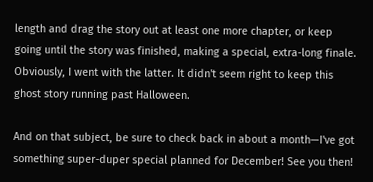length and drag the story out at least one more chapter, or keep going until the story was finished, making a special, extra-long finale. Obviously, I went with the latter. It didn't seem right to keep this ghost story running past Halloween.

And on that subject, be sure to check back in about a month—I've got something super-duper special planned for December! See you then!